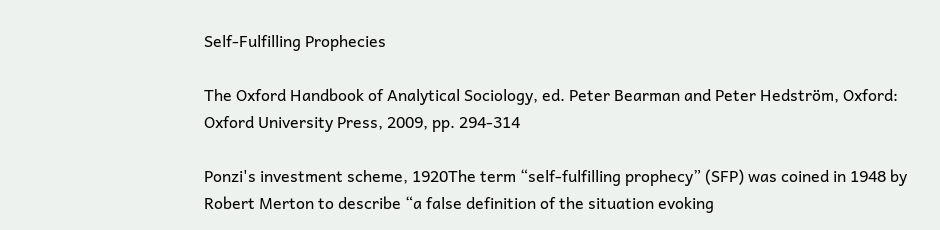Self-Fulfilling Prophecies

The Oxford Handbook of Analytical Sociology, ed. Peter Bearman and Peter Hedström, Oxford: Oxford University Press, 2009, pp. 294-314

Ponzi's investment scheme, 1920The term “self-fulfilling prophecy” (SFP) was coined in 1948 by Robert Merton to describe “a false definition of the situation evoking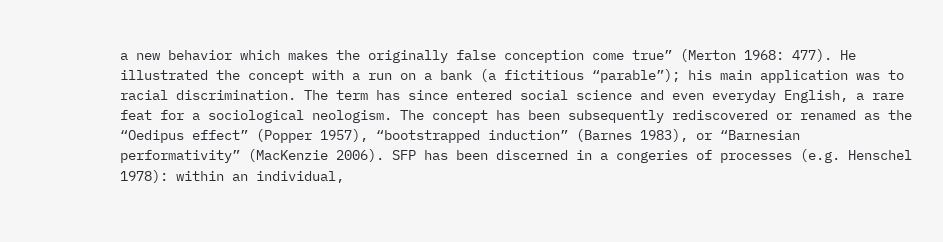a new behavior which makes the originally false conception come true” (Merton 1968: 477). He illustrated the concept with a run on a bank (a fictitious “parable”); his main application was to racial discrimination. The term has since entered social science and even everyday English, a rare feat for a sociological neologism. The concept has been subsequently rediscovered or renamed as the “Oedipus effect” (Popper 1957), “bootstrapped induction” (Barnes 1983), or “Barnesian performativity” (MacKenzie 2006). SFP has been discerned in a congeries of processes (e.g. Henschel 1978): within an individual,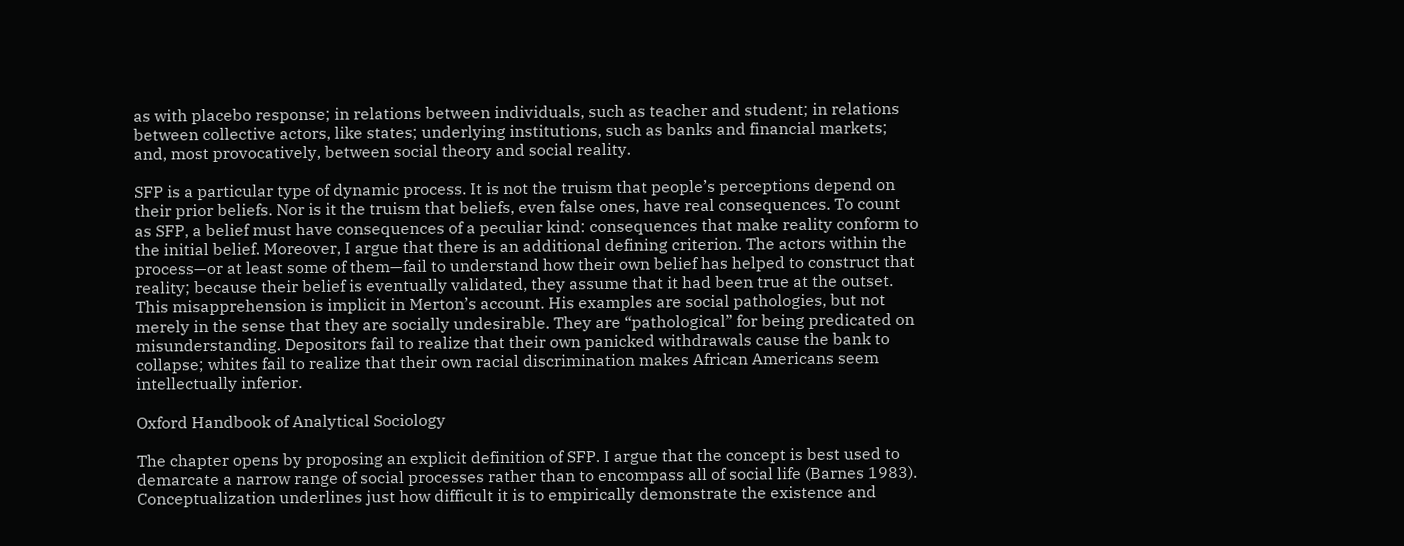as with placebo response; in relations between individuals, such as teacher and student; in relations between collective actors, like states; underlying institutions, such as banks and financial markets; and, most provocatively, between social theory and social reality.

SFP is a particular type of dynamic process. It is not the truism that people’s perceptions depend on their prior beliefs. Nor is it the truism that beliefs, even false ones, have real consequences. To count as SFP, a belief must have consequences of a peculiar kind: consequences that make reality conform to the initial belief. Moreover, I argue that there is an additional defining criterion. The actors within the process—or at least some of them—fail to understand how their own belief has helped to construct that reality; because their belief is eventually validated, they assume that it had been true at the outset. This misapprehension is implicit in Merton’s account. His examples are social pathologies, but not merely in the sense that they are socially undesirable. They are “pathological” for being predicated on misunderstanding. Depositors fail to realize that their own panicked withdrawals cause the bank to collapse; whites fail to realize that their own racial discrimination makes African Americans seem intellectually inferior.

Oxford Handbook of Analytical Sociology

The chapter opens by proposing an explicit definition of SFP. I argue that the concept is best used to demarcate a narrow range of social processes rather than to encompass all of social life (Barnes 1983). Conceptualization underlines just how difficult it is to empirically demonstrate the existence and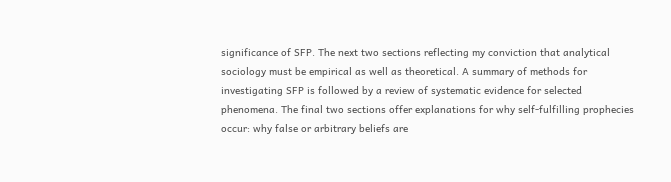significance of SFP. The next two sections reflecting my conviction that analytical sociology must be empirical as well as theoretical. A summary of methods for investigating SFP is followed by a review of systematic evidence for selected phenomena. The final two sections offer explanations for why self-fulfilling prophecies occur: why false or arbitrary beliefs are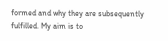formed and why they are subsequently fulfilled. My aim is to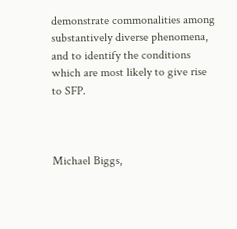demonstrate commonalities among substantively diverse phenomena, and to identify the conditions which are most likely to give rise to SFP.



Michael Biggs,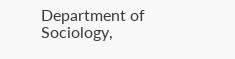Department of Sociology,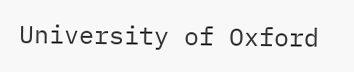University of Oxford